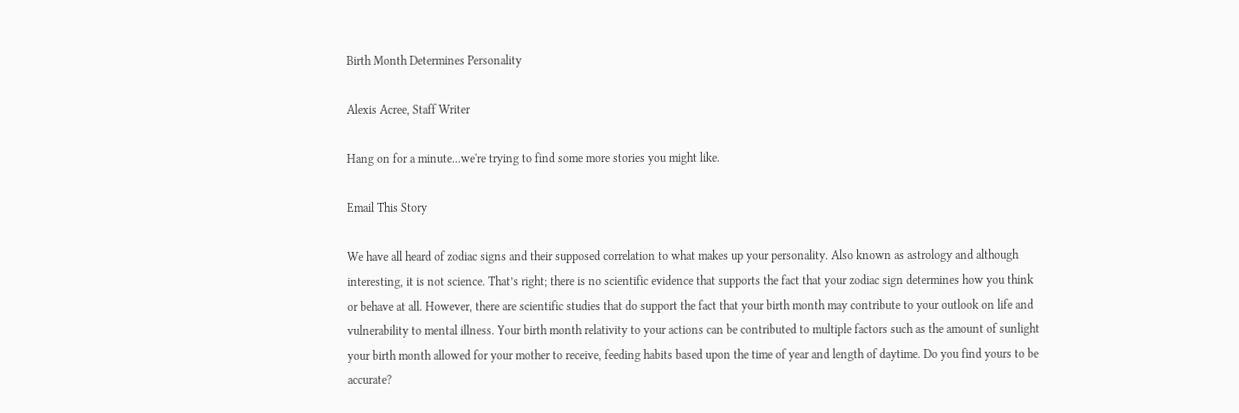Birth Month Determines Personality

Alexis Acree, Staff Writer

Hang on for a minute...we're trying to find some more stories you might like.

Email This Story

We have all heard of zodiac signs and their supposed correlation to what makes up your personality. Also known as astrology and although interesting, it is not science. That’s right; there is no scientific evidence that supports the fact that your zodiac sign determines how you think or behave at all. However, there are scientific studies that do support the fact that your birth month may contribute to your outlook on life and vulnerability to mental illness. Your birth month relativity to your actions can be contributed to multiple factors such as the amount of sunlight your birth month allowed for your mother to receive, feeding habits based upon the time of year and length of daytime. Do you find yours to be accurate?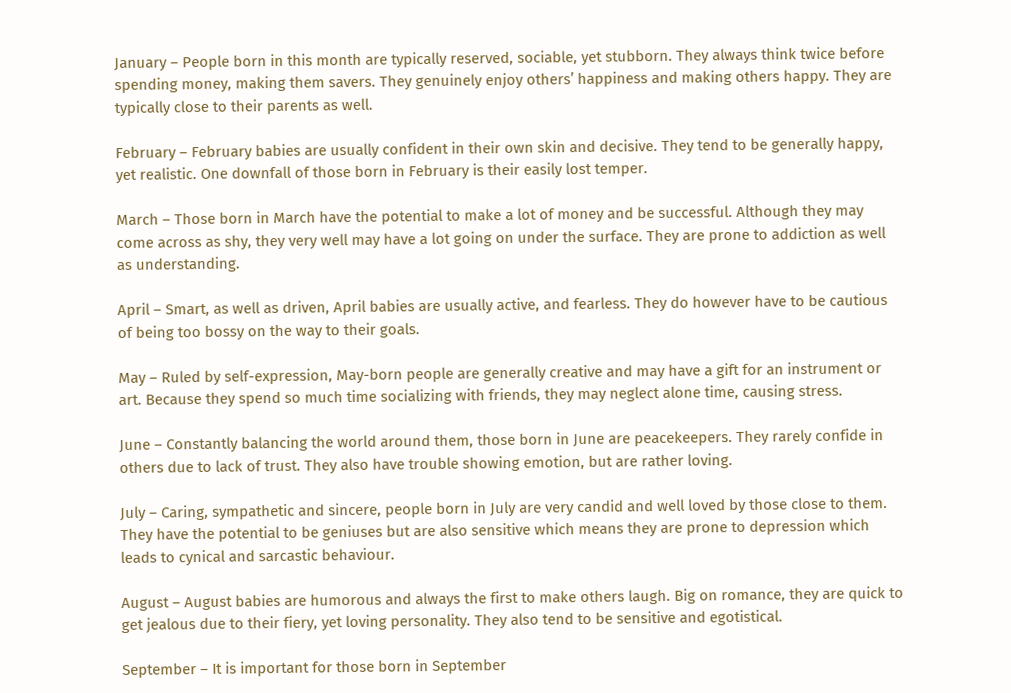January – People born in this month are typically reserved, sociable, yet stubborn. They always think twice before spending money, making them savers. They genuinely enjoy others’ happiness and making others happy. They are typically close to their parents as well.

February – February babies are usually confident in their own skin and decisive. They tend to be generally happy, yet realistic. One downfall of those born in February is their easily lost temper.

March – Those born in March have the potential to make a lot of money and be successful. Although they may come across as shy, they very well may have a lot going on under the surface. They are prone to addiction as well as understanding.

April – Smart, as well as driven, April babies are usually active, and fearless. They do however have to be cautious of being too bossy on the way to their goals.

May – Ruled by self-expression, May-born people are generally creative and may have a gift for an instrument or art. Because they spend so much time socializing with friends, they may neglect alone time, causing stress.

June – Constantly balancing the world around them, those born in June are peacekeepers. They rarely confide in others due to lack of trust. They also have trouble showing emotion, but are rather loving.

July – Caring, sympathetic and sincere, people born in July are very candid and well loved by those close to them. They have the potential to be geniuses but are also sensitive which means they are prone to depression which leads to cynical and sarcastic behaviour.

August – August babies are humorous and always the first to make others laugh. Big on romance, they are quick to get jealous due to their fiery, yet loving personality. They also tend to be sensitive and egotistical.

September – It is important for those born in September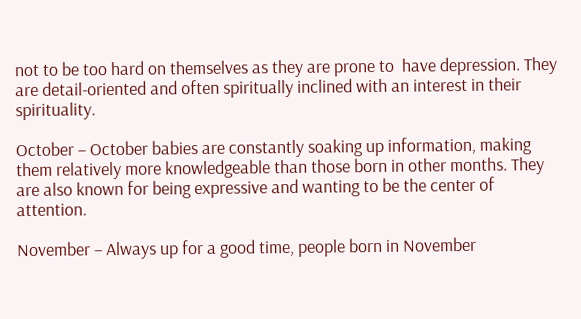not to be too hard on themselves as they are prone to  have depression. They are detail-oriented and often spiritually inclined with an interest in their spirituality.

October – October babies are constantly soaking up information, making them relatively more knowledgeable than those born in other months. They are also known for being expressive and wanting to be the center of attention.

November – Always up for a good time, people born in November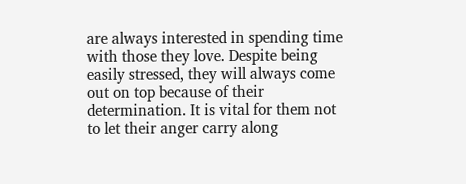are always interested in spending time with those they love. Despite being easily stressed, they will always come out on top because of their determination. It is vital for them not to let their anger carry along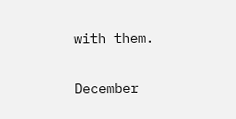with them.

December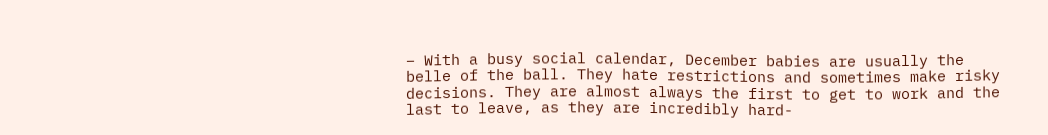– With a busy social calendar, December babies are usually the belle of the ball. They hate restrictions and sometimes make risky decisions. They are almost always the first to get to work and the last to leave, as they are incredibly hard-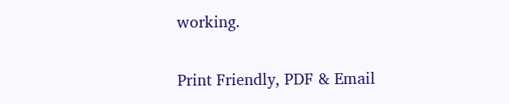working.

Print Friendly, PDF & Email